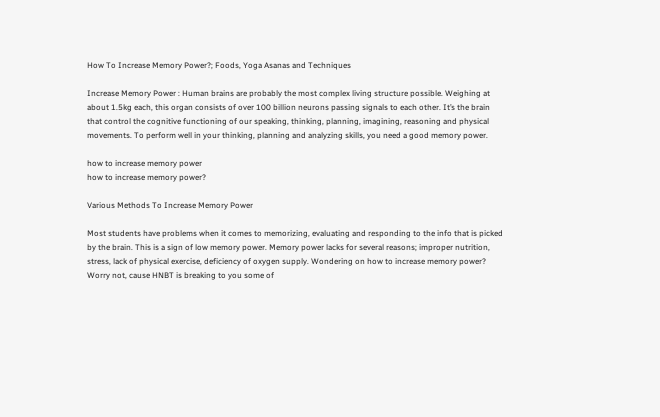How To Increase Memory Power?; Foods, Yoga Asanas and Techniques

Increase Memory Power : Human brains are probably the most complex living structure possible. Weighing at about 1.5kg each, this organ consists of over 100 billion neurons passing signals to each other. It’s the brain that control the cognitive functioning of our speaking, thinking, planning, imagining, reasoning and physical movements. To perform well in your thinking, planning and analyzing skills, you need a good memory power.

how to increase memory power
how to increase memory power?

Various Methods To Increase Memory Power

Most students have problems when it comes to memorizing, evaluating and responding to the info that is picked by the brain. This is a sign of low memory power. Memory power lacks for several reasons; improper nutrition, stress, lack of physical exercise, deficiency of oxygen supply. Wondering on how to increase memory power? Worry not, cause HNBT is breaking to you some of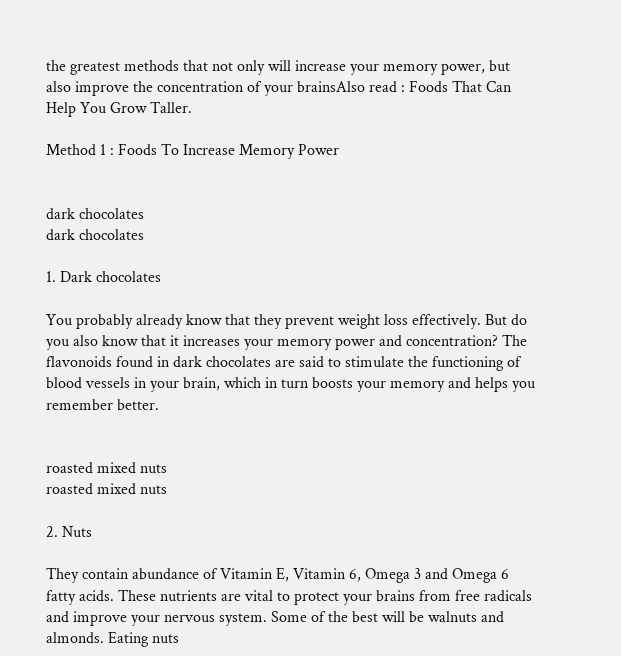the greatest methods that not only will increase your memory power, but also improve the concentration of your brainsAlso read : Foods That Can Help You Grow Taller.

Method 1 : Foods To Increase Memory Power


dark chocolates
dark chocolates

1. Dark chocolates

You probably already know that they prevent weight loss effectively. But do you also know that it increases your memory power and concentration? The flavonoids found in dark chocolates are said to stimulate the functioning of blood vessels in your brain, which in turn boosts your memory and helps you remember better.


roasted mixed nuts
roasted mixed nuts

2. Nuts

They contain abundance of Vitamin E, Vitamin 6, Omega 3 and Omega 6 fatty acids. These nutrients are vital to protect your brains from free radicals and improve your nervous system. Some of the best will be walnuts and almonds. Eating nuts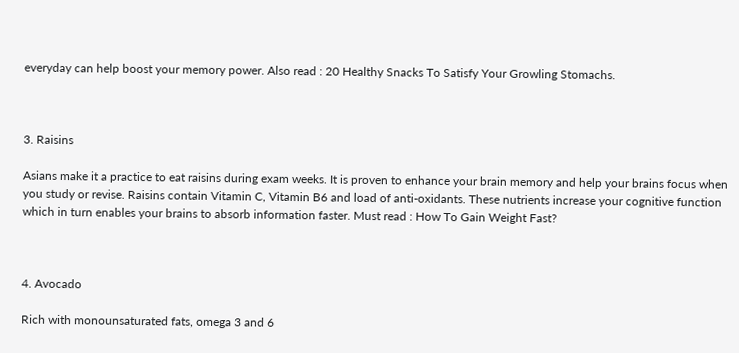everyday can help boost your memory power. Also read : 20 Healthy Snacks To Satisfy Your Growling Stomachs.



3. Raisins

Asians make it a practice to eat raisins during exam weeks. It is proven to enhance your brain memory and help your brains focus when you study or revise. Raisins contain Vitamin C, Vitamin B6 and load of anti-oxidants. These nutrients increase your cognitive function which in turn enables your brains to absorb information faster. Must read : How To Gain Weight Fast?



4. Avocado

Rich with monounsaturated fats, omega 3 and 6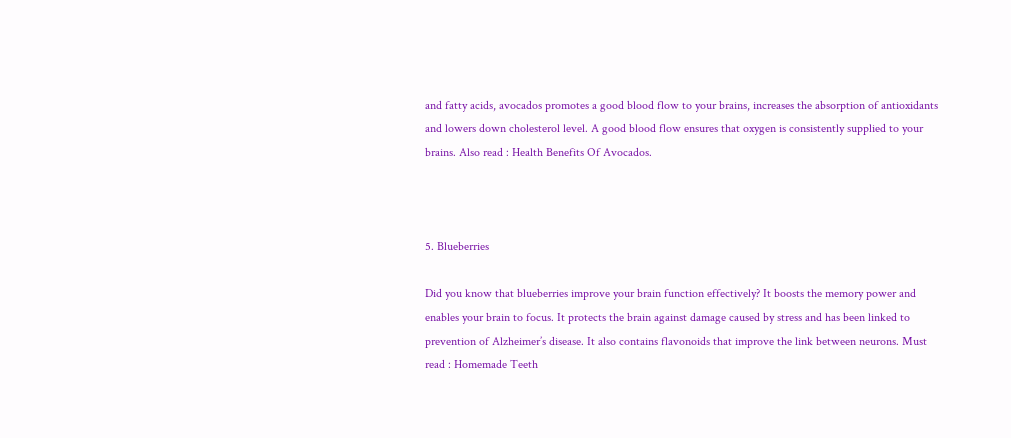and fatty acids, avocados promotes a good blood flow to your brains, increases the absorption of antioxidants and lowers down cholesterol level. A good blood flow ensures that oxygen is consistently supplied to your brains. Also read : Health Benefits Of Avocados.



5. Blueberries

Did you know that blueberries improve your brain function effectively? It boosts the memory power and enables your brain to focus. It protects the brain against damage caused by stress and has been linked to prevention of Alzheimer’s disease. It also contains flavonoids that improve the link between neurons. Must read : Homemade Teeth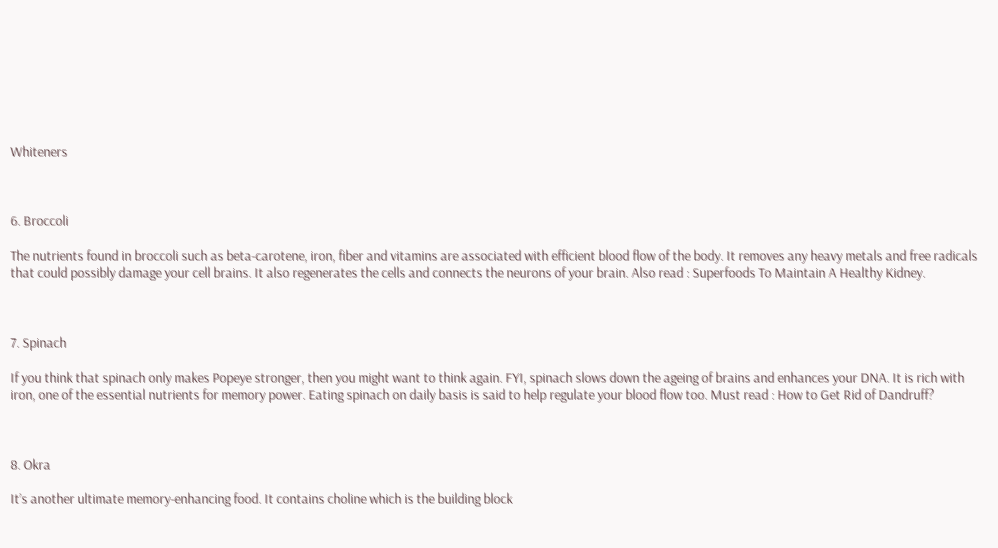Whiteners



6. Broccoli

The nutrients found in broccoli such as beta-carotene, iron, fiber and vitamins are associated with efficient blood flow of the body. It removes any heavy metals and free radicals that could possibly damage your cell brains. It also regenerates the cells and connects the neurons of your brain. Also read : Superfoods To Maintain A Healthy Kidney.



7. Spinach

If you think that spinach only makes Popeye stronger, then you might want to think again. FYI, spinach slows down the ageing of brains and enhances your DNA. It is rich with iron, one of the essential nutrients for memory power. Eating spinach on daily basis is said to help regulate your blood flow too. Must read : How to Get Rid of Dandruff?



8. Okra

It’s another ultimate memory-enhancing food. It contains choline which is the building block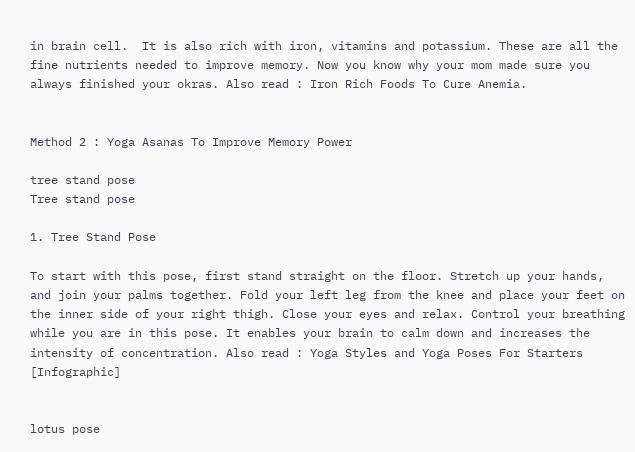in brain cell.  It is also rich with iron, vitamins and potassium. These are all the fine nutrients needed to improve memory. Now you know why your mom made sure you always finished your okras. Also read : Iron Rich Foods To Cure Anemia.


Method 2 : Yoga Asanas To Improve Memory Power

tree stand pose
Tree stand pose

1. Tree Stand Pose

To start with this pose, first stand straight on the floor. Stretch up your hands, and join your palms together. Fold your left leg from the knee and place your feet on the inner side of your right thigh. Close your eyes and relax. Control your breathing while you are in this pose. It enables your brain to calm down and increases the intensity of concentration. Also read : Yoga Styles and Yoga Poses For Starters [Infographic]


lotus pose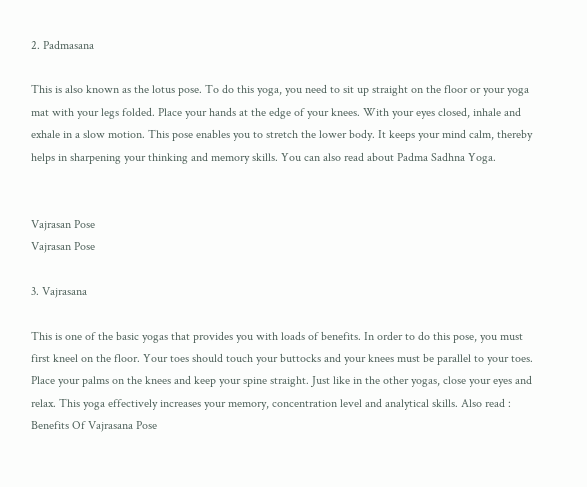2. Padmasana

This is also known as the lotus pose. To do this yoga, you need to sit up straight on the floor or your yoga mat with your legs folded. Place your hands at the edge of your knees. With your eyes closed, inhale and exhale in a slow motion. This pose enables you to stretch the lower body. It keeps your mind calm, thereby helps in sharpening your thinking and memory skills. You can also read about Padma Sadhna Yoga.


Vajrasan Pose
Vajrasan Pose

3. Vajrasana

This is one of the basic yogas that provides you with loads of benefits. In order to do this pose, you must first kneel on the floor. Your toes should touch your buttocks and your knees must be parallel to your toes. Place your palms on the knees and keep your spine straight. Just like in the other yogas, close your eyes and relax. This yoga effectively increases your memory, concentration level and analytical skills. Also read : Benefits Of Vajrasana Pose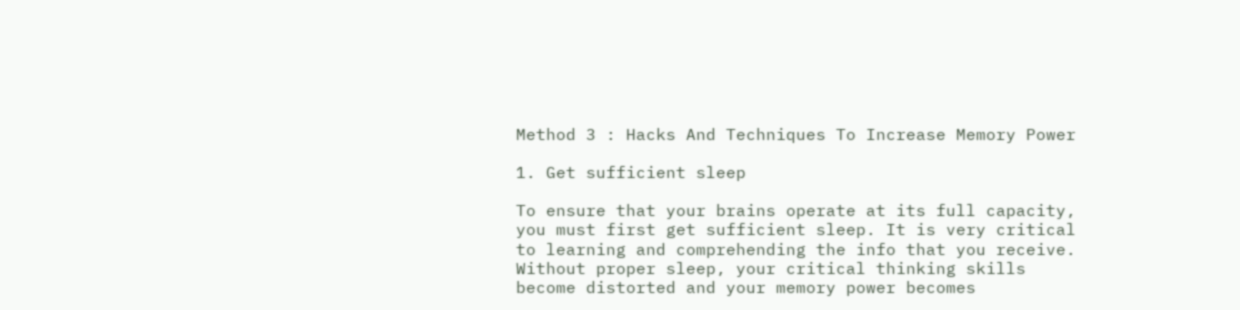Method 3 : Hacks And Techniques To Increase Memory Power

1. Get sufficient sleep

To ensure that your brains operate at its full capacity, you must first get sufficient sleep. It is very critical to learning and comprehending the info that you receive. Without proper sleep, your critical thinking skills become distorted and your memory power becomes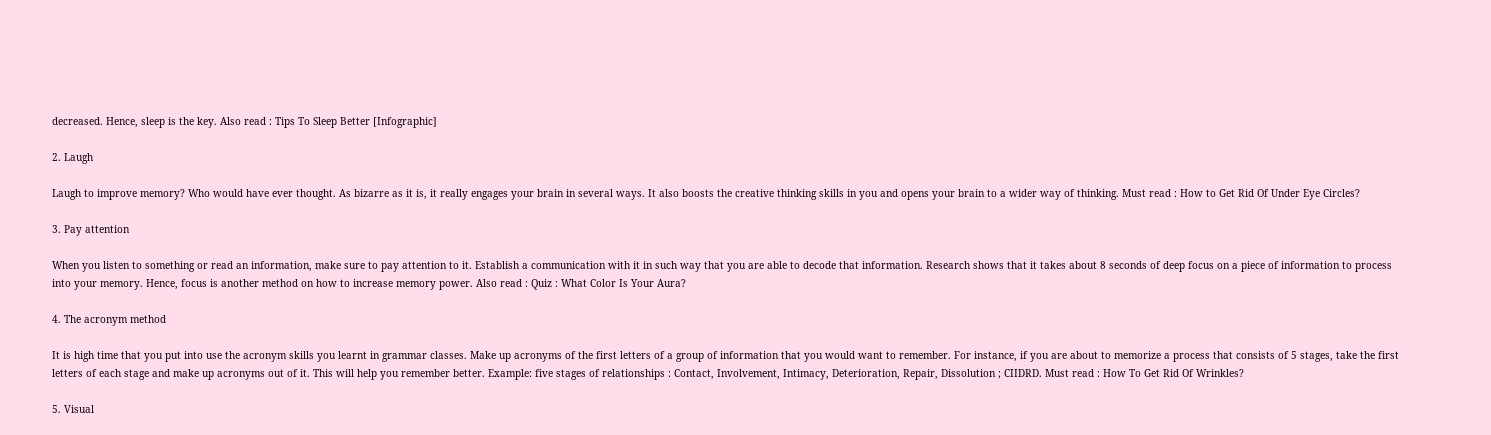decreased. Hence, sleep is the key. Also read : Tips To Sleep Better [Infographic]

2. Laugh

Laugh to improve memory? Who would have ever thought. As bizarre as it is, it really engages your brain in several ways. It also boosts the creative thinking skills in you and opens your brain to a wider way of thinking. Must read : How to Get Rid Of Under Eye Circles?

3. Pay attention

When you listen to something or read an information, make sure to pay attention to it. Establish a communication with it in such way that you are able to decode that information. Research shows that it takes about 8 seconds of deep focus on a piece of information to process into your memory. Hence, focus is another method on how to increase memory power. Also read : Quiz : What Color Is Your Aura?

4. The acronym method

It is high time that you put into use the acronym skills you learnt in grammar classes. Make up acronyms of the first letters of a group of information that you would want to remember. For instance, if you are about to memorize a process that consists of 5 stages, take the first letters of each stage and make up acronyms out of it. This will help you remember better. Example: five stages of relationships : Contact, Involvement, Intimacy, Deterioration, Repair, Dissolution ; CIIDRD. Must read : How To Get Rid Of Wrinkles?

5. Visual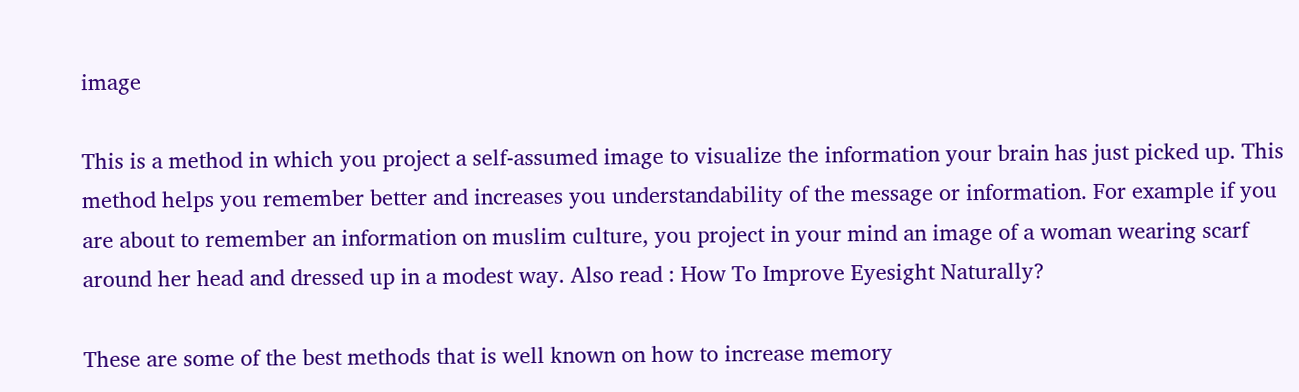image

This is a method in which you project a self-assumed image to visualize the information your brain has just picked up. This method helps you remember better and increases you understandability of the message or information. For example if you are about to remember an information on muslim culture, you project in your mind an image of a woman wearing scarf around her head and dressed up in a modest way. Also read : How To Improve Eyesight Naturally?

These are some of the best methods that is well known on how to increase memory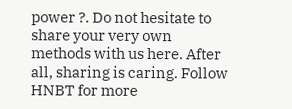power ?. Do not hesitate to share your very own methods with us here. After all, sharing is caring. Follow HNBT for more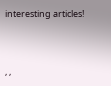interesting articles!



, ,